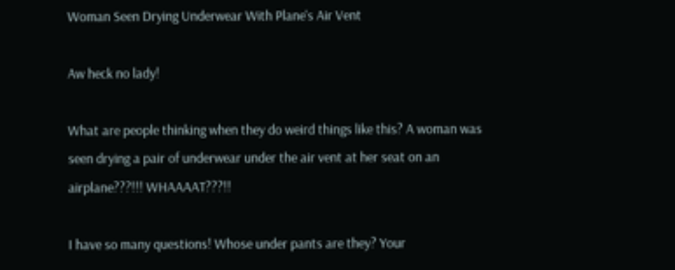Woman Seen Drying Underwear With Plane's Air Vent

Aw heck no lady!

What are people thinking when they do weird things like this? A woman was seen drying a pair of underwear under the air vent at her seat on an airplane???!!! WHAAAAT???!!

I have so many questions! Whose under pants are they? Your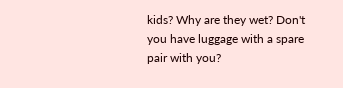kids? Why are they wet? Don't you have luggage with a spare pair with you?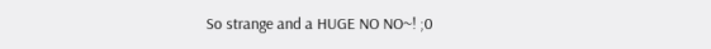So strange and a HUGE NO NO~! ;0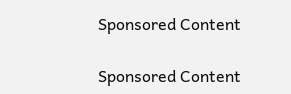Sponsored Content

Sponsored Content